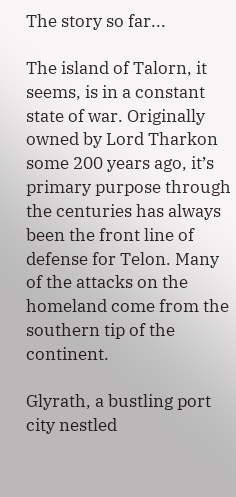The story so far...

The island of Talorn, it seems, is in a constant state of war. Originally owned by Lord Tharkon some 200 years ago, it’s primary purpose through the centuries has always been the front line of defense for Telon. Many of the attacks on the homeland come from the southern tip of the continent.

Glyrath, a bustling port city nestled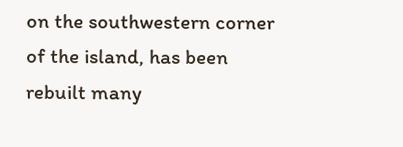on the southwestern corner of the island, has been rebuilt many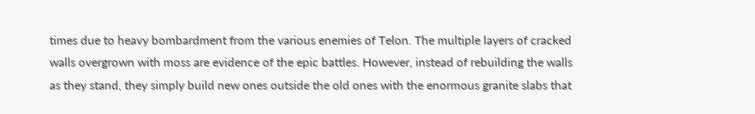times due to heavy bombardment from the various enemies of Telon. The multiple layers of cracked walls overgrown with moss are evidence of the epic battles. However, instead of rebuilding the walls as they stand, they simply build new ones outside the old ones with the enormous granite slabs that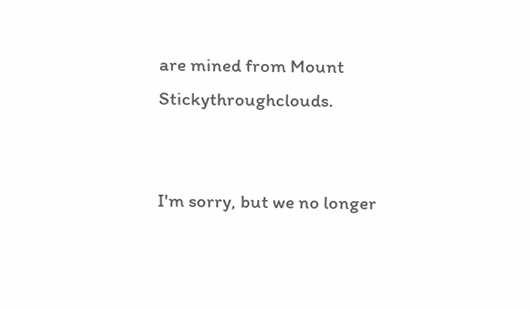are mined from Mount Stickythroughclouds.


I'm sorry, but we no longer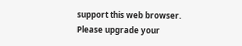support this web browser. Please upgrade your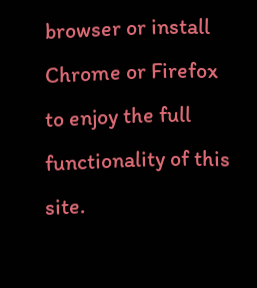browser or install Chrome or Firefox to enjoy the full functionality of this site.